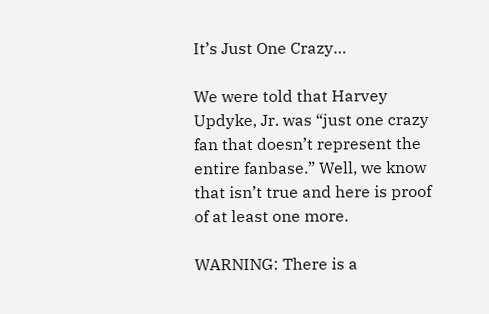It’s Just One Crazy…

We were told that Harvey Updyke, Jr. was “just one crazy fan that doesn’t represent the entire fanbase.” Well, we know that isn’t true and here is proof of at least one more.

WARNING: There is a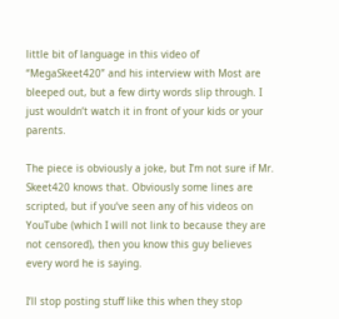little bit of language in this video of “MegaSkeet420” and his interview with Most are bleeped out, but a few dirty words slip through. I just wouldn’t watch it in front of your kids or your parents.

The piece is obviously a joke, but I’m not sure if Mr. Skeet420 knows that. Obviously some lines are scripted, but if you’ve seen any of his videos on YouTube (which I will not link to because they are not censored), then you know this guy believes every word he is saying.

I’ll stop posting stuff like this when they stop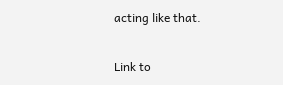acting like that.

Link to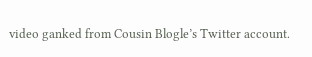video ganked from Cousin Blogle’s Twitter account.